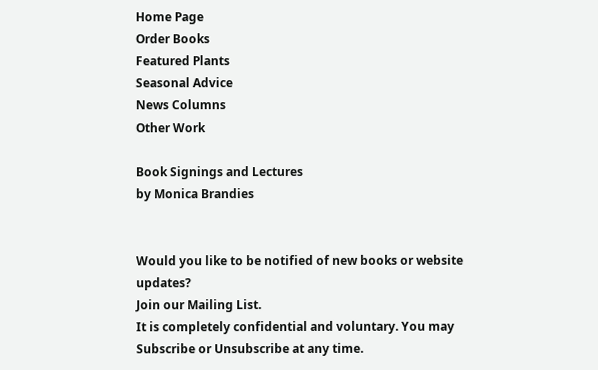Home Page
Order Books
Featured Plants
Seasonal Advice
News Columns
Other Work

Book Signings and Lectures
by Monica Brandies


Would you like to be notified of new books or website updates?
Join our Mailing List.
It is completely confidential and voluntary. You may Subscribe or Unsubscribe at any time.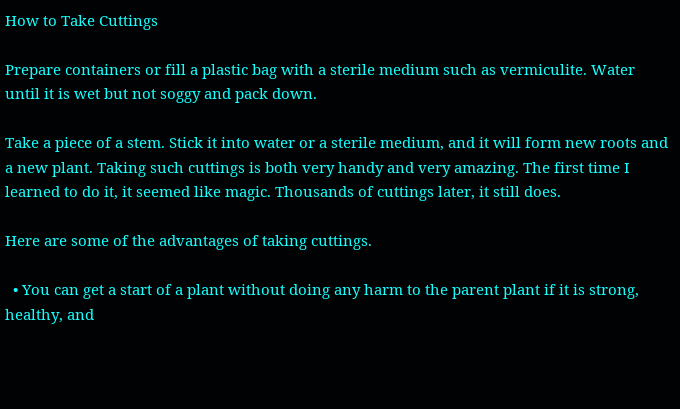How to Take Cuttings

Prepare containers or fill a plastic bag with a sterile medium such as vermiculite. Water until it is wet but not soggy and pack down.

Take a piece of a stem. Stick it into water or a sterile medium, and it will form new roots and a new plant. Taking such cuttings is both very handy and very amazing. The first time I learned to do it, it seemed like magic. Thousands of cuttings later, it still does.

Here are some of the advantages of taking cuttings.

  • You can get a start of a plant without doing any harm to the parent plant if it is strong, healthy, and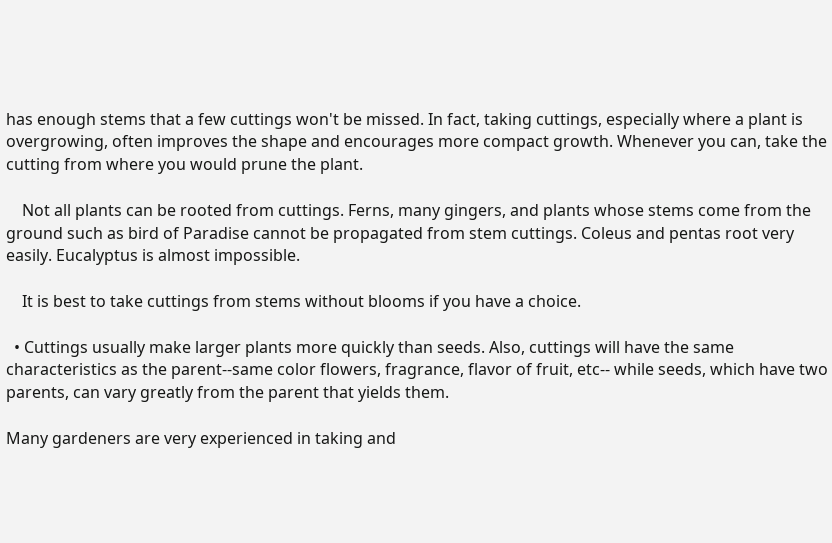has enough stems that a few cuttings won't be missed. In fact, taking cuttings, especially where a plant is overgrowing, often improves the shape and encourages more compact growth. Whenever you can, take the cutting from where you would prune the plant.

    Not all plants can be rooted from cuttings. Ferns, many gingers, and plants whose stems come from the ground such as bird of Paradise cannot be propagated from stem cuttings. Coleus and pentas root very easily. Eucalyptus is almost impossible.

    It is best to take cuttings from stems without blooms if you have a choice.

  • Cuttings usually make larger plants more quickly than seeds. Also, cuttings will have the same characteristics as the parent--same color flowers, fragrance, flavor of fruit, etc-- while seeds, which have two parents, can vary greatly from the parent that yields them.

Many gardeners are very experienced in taking and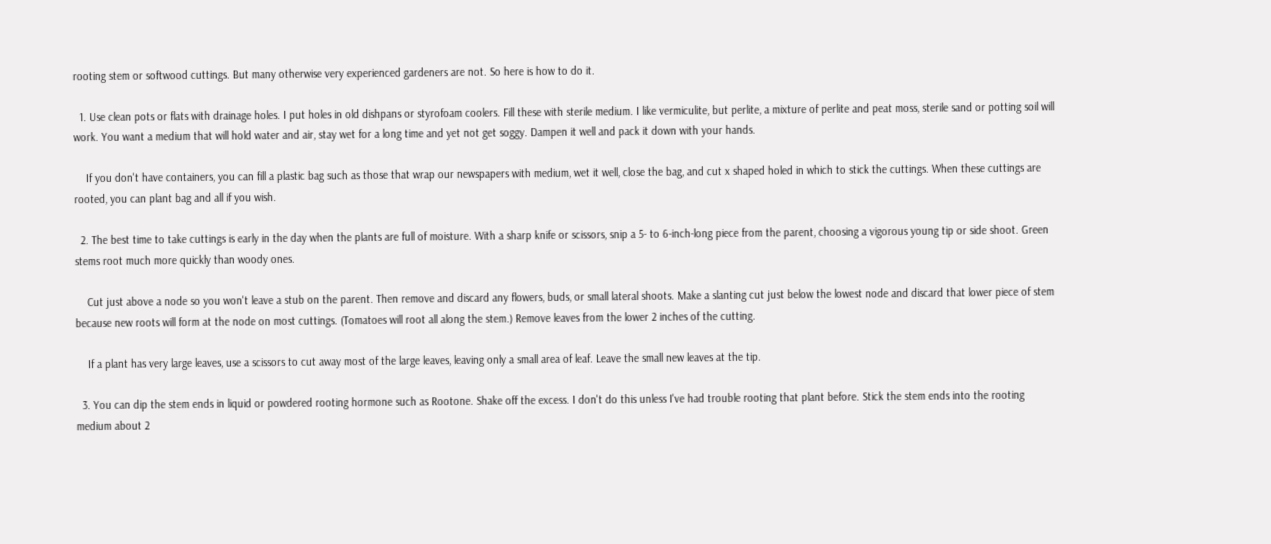rooting stem or softwood cuttings. But many otherwise very experienced gardeners are not. So here is how to do it.

  1. Use clean pots or flats with drainage holes. I put holes in old dishpans or styrofoam coolers. Fill these with sterile medium. I like vermiculite, but perlite, a mixture of perlite and peat moss, sterile sand or potting soil will work. You want a medium that will hold water and air, stay wet for a long time and yet not get soggy. Dampen it well and pack it down with your hands.

    If you don't have containers, you can fill a plastic bag such as those that wrap our newspapers with medium, wet it well, close the bag, and cut x shaped holed in which to stick the cuttings. When these cuttings are rooted, you can plant bag and all if you wish.

  2. The best time to take cuttings is early in the day when the plants are full of moisture. With a sharp knife or scissors, snip a 5- to 6-inch-long piece from the parent, choosing a vigorous young tip or side shoot. Green stems root much more quickly than woody ones.

    Cut just above a node so you won't leave a stub on the parent. Then remove and discard any flowers, buds, or small lateral shoots. Make a slanting cut just below the lowest node and discard that lower piece of stem because new roots will form at the node on most cuttings. (Tomatoes will root all along the stem.) Remove leaves from the lower 2 inches of the cutting.

    If a plant has very large leaves, use a scissors to cut away most of the large leaves, leaving only a small area of leaf. Leave the small new leaves at the tip.

  3. You can dip the stem ends in liquid or powdered rooting hormone such as Rootone. Shake off the excess. I don't do this unless I've had trouble rooting that plant before. Stick the stem ends into the rooting medium about 2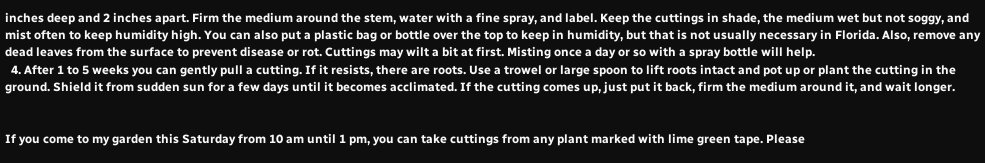inches deep and 2 inches apart. Firm the medium around the stem, water with a fine spray, and label. Keep the cuttings in shade, the medium wet but not soggy, and mist often to keep humidity high. You can also put a plastic bag or bottle over the top to keep in humidity, but that is not usually necessary in Florida. Also, remove any dead leaves from the surface to prevent disease or rot. Cuttings may wilt a bit at first. Misting once a day or so with a spray bottle will help.
  4. After 1 to 5 weeks you can gently pull a cutting. If it resists, there are roots. Use a trowel or large spoon to lift roots intact and pot up or plant the cutting in the ground. Shield it from sudden sun for a few days until it becomes acclimated. If the cutting comes up, just put it back, firm the medium around it, and wait longer.


If you come to my garden this Saturday from 10 am until 1 pm, you can take cuttings from any plant marked with lime green tape. Please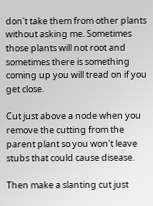don't take them from other plants without asking me. Sometimes those plants will not root and sometimes there is something coming up you will tread on if you get close.

Cut just above a node when you remove the cutting from the parent plant so you won't leave stubs that could cause disease.

Then make a slanting cut just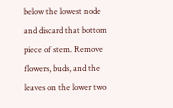below the lowest node and discard that bottom piece of stem. Remove flowers, buds, and the leaves on the lower two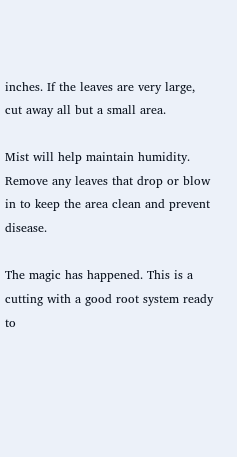inches. If the leaves are very large, cut away all but a small area.

Mist will help maintain humidity. Remove any leaves that drop or blow in to keep the area clean and prevent disease.

The magic has happened. This is a cutting with a good root system ready to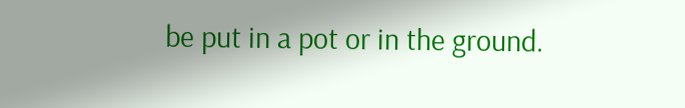be put in a pot or in the ground.